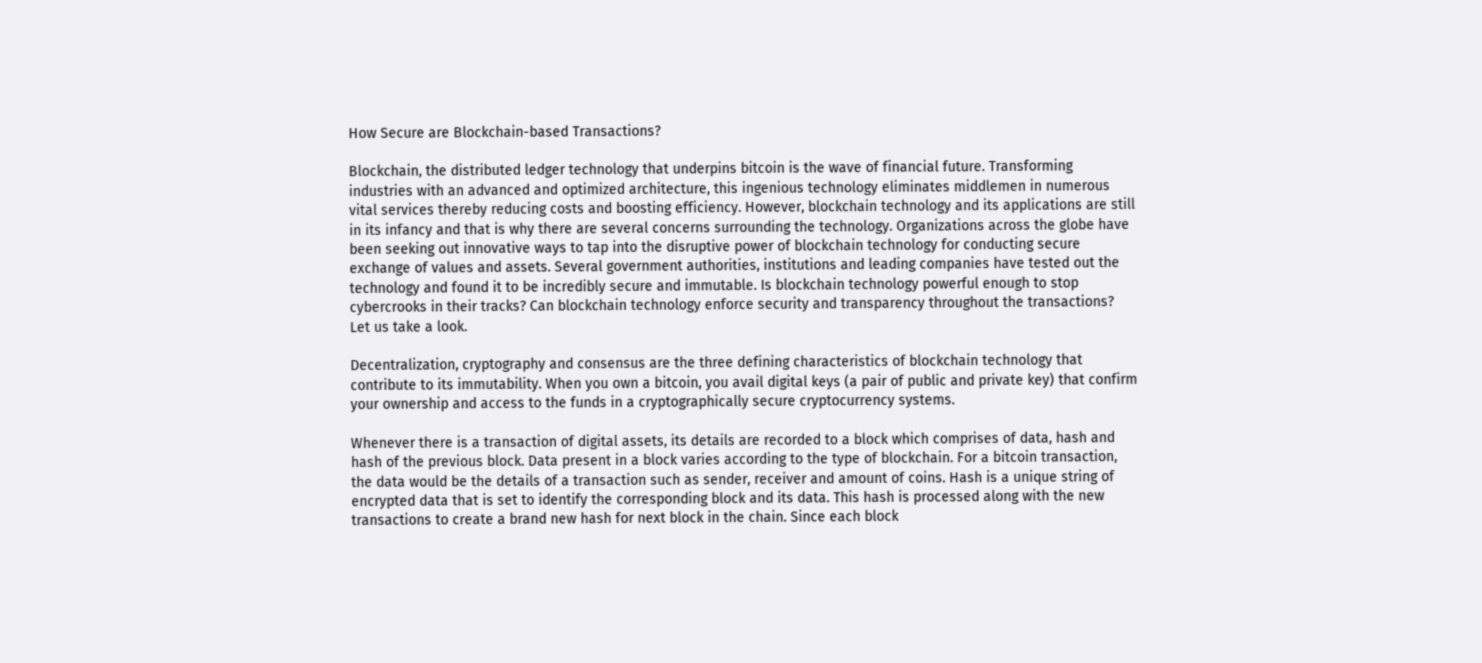How Secure are Blockchain-based Transactions?

Blockchain, the distributed ledger technology that underpins bitcoin is the wave of financial future. Transforming industries with an advanced and optimized architecture, this ingenious technology eliminates middlemen in numerous vital services thereby reducing costs and boosting efficiency. However, blockchain technology and its applications are still in its infancy and that is why there are several concerns surrounding the technology. Organizations across the globe have been seeking out innovative ways to tap into the disruptive power of blockchain technology for conducting secure exchange of values and assets. Several government authorities, institutions and leading companies have tested out the technology and found it to be incredibly secure and immutable. Is blockchain technology powerful enough to stop cybercrooks in their tracks? Can blockchain technology enforce security and transparency throughout the transactions? Let us take a look.

Decentralization, cryptography and consensus are the three defining characteristics of blockchain technology that contribute to its immutability. When you own a bitcoin, you avail digital keys (a pair of public and private key) that confirm your ownership and access to the funds in a cryptographically secure cryptocurrency systems.

Whenever there is a transaction of digital assets, its details are recorded to a block which comprises of data, hash and hash of the previous block. Data present in a block varies according to the type of blockchain. For a bitcoin transaction, the data would be the details of a transaction such as sender, receiver and amount of coins. Hash is a unique string of encrypted data that is set to identify the corresponding block and its data. This hash is processed along with the new transactions to create a brand new hash for next block in the chain. Since each block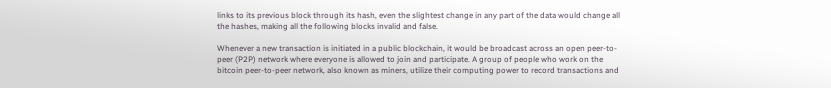links to its previous block through its hash, even the slightest change in any part of the data would change all the hashes, making all the following blocks invalid and false.

Whenever a new transaction is initiated in a public blockchain, it would be broadcast across an open peer-to-peer (P2P) network where everyone is allowed to join and participate. A group of people who work on the bitcoin peer-to-peer network, also known as miners, utilize their computing power to record transactions and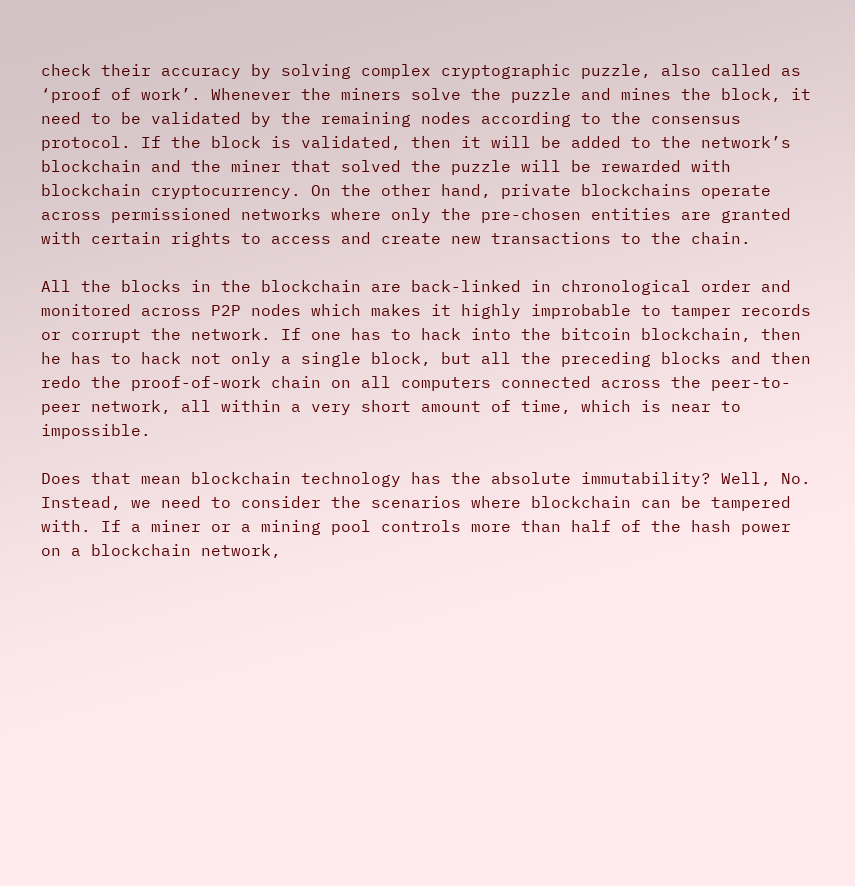check their accuracy by solving complex cryptographic puzzle, also called as ‘proof of work’. Whenever the miners solve the puzzle and mines the block, it need to be validated by the remaining nodes according to the consensus protocol. If the block is validated, then it will be added to the network’s blockchain and the miner that solved the puzzle will be rewarded with blockchain cryptocurrency. On the other hand, private blockchains operate across permissioned networks where only the pre-chosen entities are granted with certain rights to access and create new transactions to the chain.

All the blocks in the blockchain are back-linked in chronological order and monitored across P2P nodes which makes it highly improbable to tamper records or corrupt the network. If one has to hack into the bitcoin blockchain, then he has to hack not only a single block, but all the preceding blocks and then redo the proof-of-work chain on all computers connected across the peer-to-peer network, all within a very short amount of time, which is near to impossible.

Does that mean blockchain technology has the absolute immutability? Well, No. Instead, we need to consider the scenarios where blockchain can be tampered with. If a miner or a mining pool controls more than half of the hash power on a blockchain network,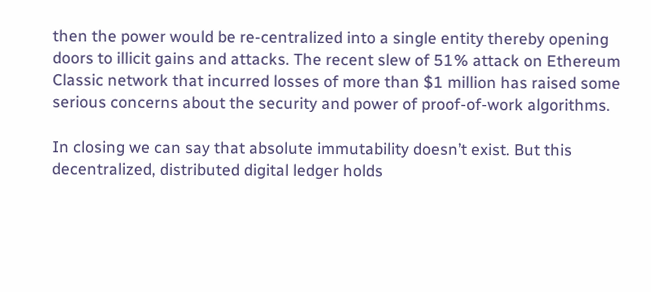then the power would be re-centralized into a single entity thereby opening doors to illicit gains and attacks. The recent slew of 51% attack on Ethereum Classic network that incurred losses of more than $1 million has raised some serious concerns about the security and power of proof-of-work algorithms.

In closing we can say that absolute immutability doesn’t exist. But this decentralized, distributed digital ledger holds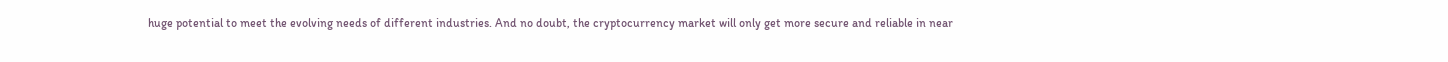huge potential to meet the evolving needs of different industries. And no doubt, the cryptocurrency market will only get more secure and reliable in near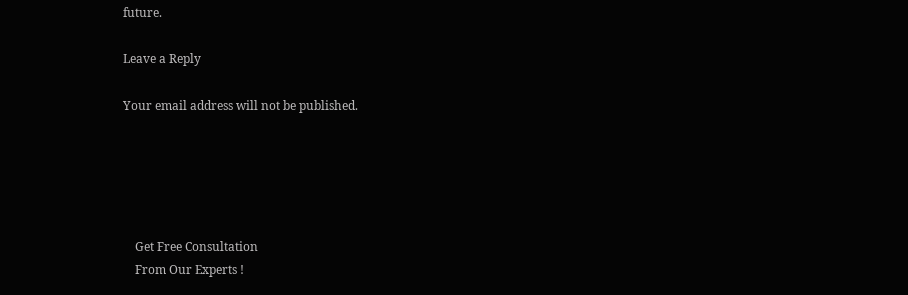future.

Leave a Reply

Your email address will not be published.





    Get Free Consultation
    From Our Experts !